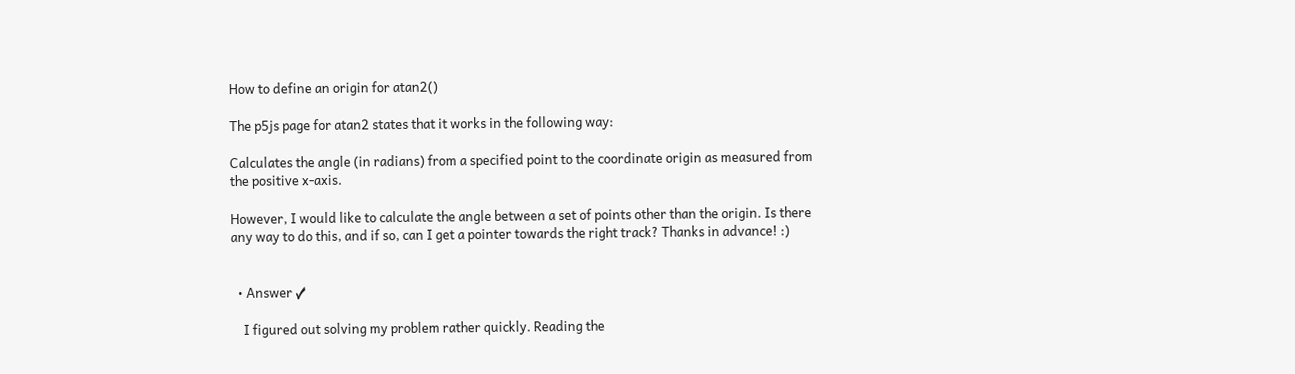How to define an origin for atan2()

The p5js page for atan2 states that it works in the following way:

Calculates the angle (in radians) from a specified point to the coordinate origin as measured from the positive x-axis.

However, I would like to calculate the angle between a set of points other than the origin. Is there any way to do this, and if so, can I get a pointer towards the right track? Thanks in advance! :)


  • Answer ✓

    I figured out solving my problem rather quickly. Reading the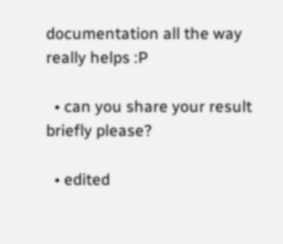documentation all the way really helps :P

  • can you share your result briefly please?

  • edited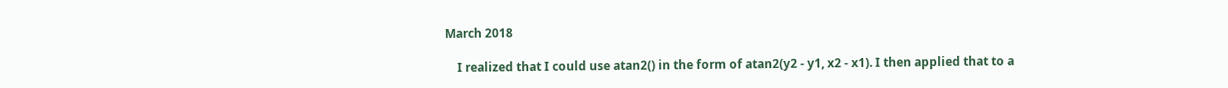March 2018

    I realized that I could use atan2() in the form of atan2(y2 - y1, x2 - x1). I then applied that to a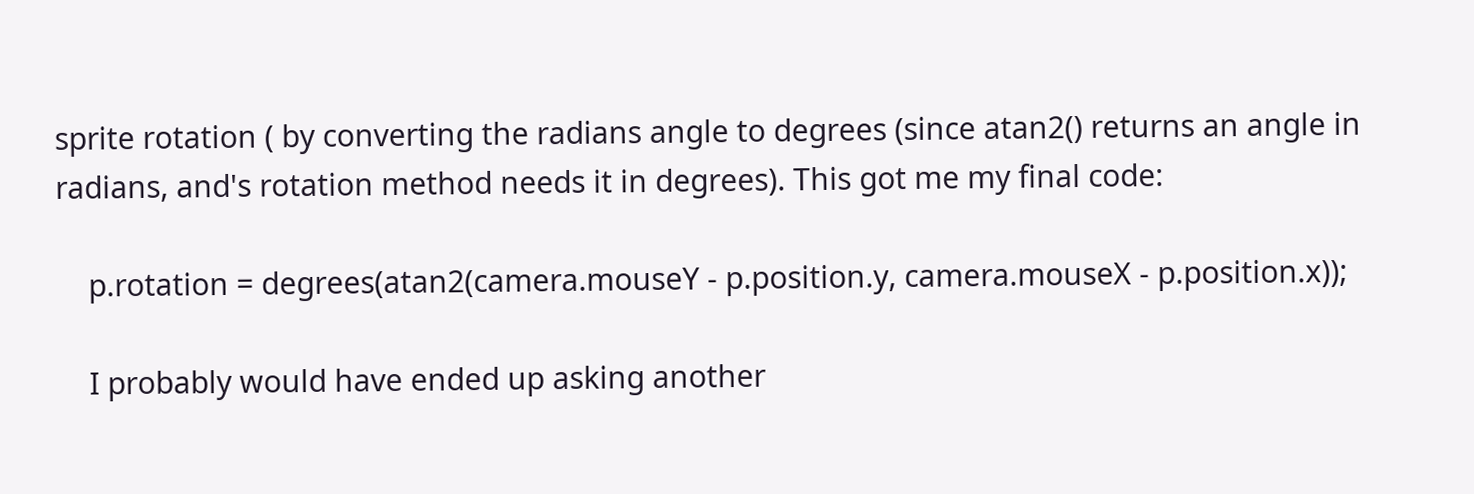sprite rotation ( by converting the radians angle to degrees (since atan2() returns an angle in radians, and's rotation method needs it in degrees). This got me my final code:

    p.rotation = degrees(atan2(camera.mouseY - p.position.y, camera.mouseX - p.position.x));

    I probably would have ended up asking another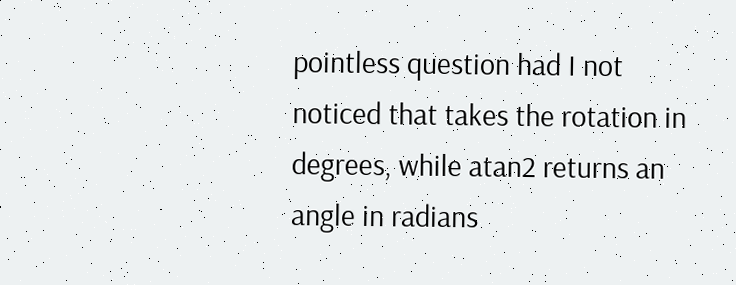pointless question had I not noticed that takes the rotation in degrees, while atan2 returns an angle in radians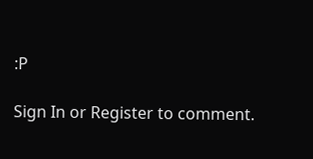:P

Sign In or Register to comment.